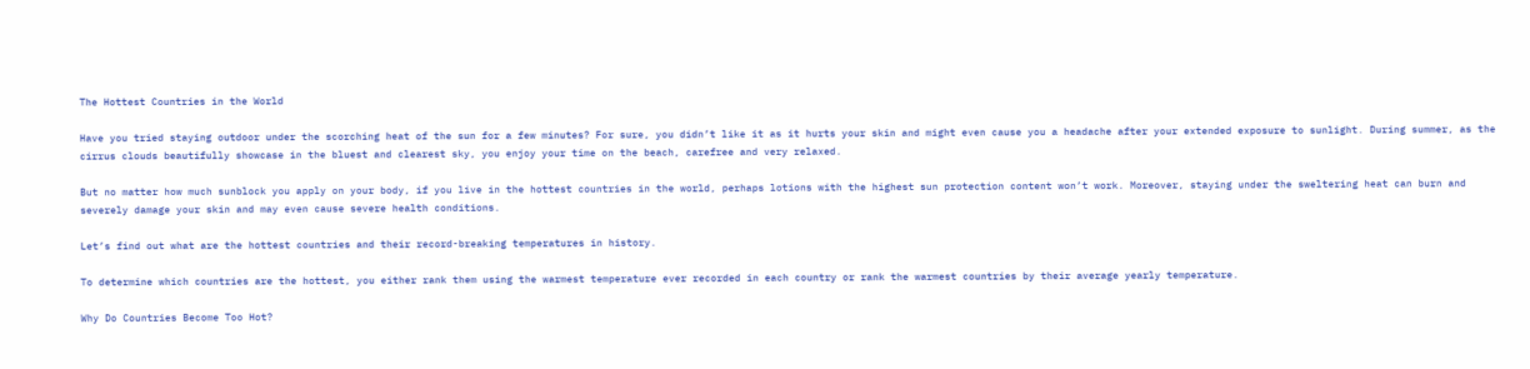The Hottest Countries in the World

Have you tried staying outdoor under the scorching heat of the sun for a few minutes? For sure, you didn’t like it as it hurts your skin and might even cause you a headache after your extended exposure to sunlight. During summer, as the cirrus clouds beautifully showcase in the bluest and clearest sky, you enjoy your time on the beach, carefree and very relaxed.

But no matter how much sunblock you apply on your body, if you live in the hottest countries in the world, perhaps lotions with the highest sun protection content won’t work. Moreover, staying under the sweltering heat can burn and severely damage your skin and may even cause severe health conditions.

Let’s find out what are the hottest countries and their record-breaking temperatures in history.

To determine which countries are the hottest, you either rank them using the warmest temperature ever recorded in each country or rank the warmest countries by their average yearly temperature.

Why Do Countries Become Too Hot?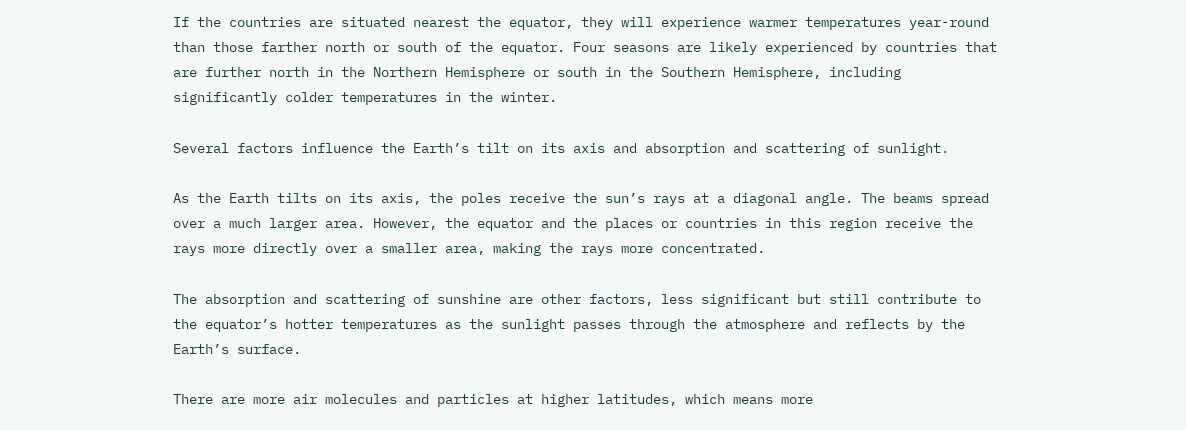If the countries are situated nearest the equator, they will experience warmer temperatures year-round than those farther north or south of the equator. Four seasons are likely experienced by countries that are further north in the Northern Hemisphere or south in the Southern Hemisphere, including significantly colder temperatures in the winter.

Several factors influence the Earth’s tilt on its axis and absorption and scattering of sunlight.

As the Earth tilts on its axis, the poles receive the sun’s rays at a diagonal angle. The beams spread over a much larger area. However, the equator and the places or countries in this region receive the rays more directly over a smaller area, making the rays more concentrated.

The absorption and scattering of sunshine are other factors, less significant but still contribute to the equator’s hotter temperatures as the sunlight passes through the atmosphere and reflects by the Earth’s surface.

There are more air molecules and particles at higher latitudes, which means more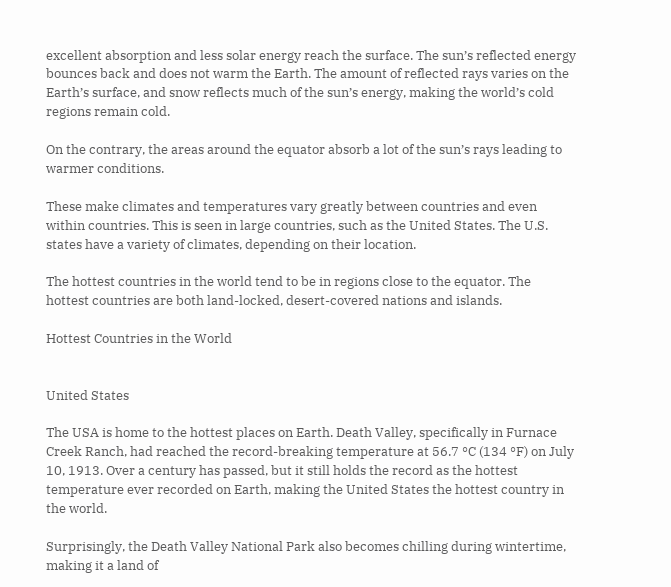excellent absorption and less solar energy reach the surface. The sun’s reflected energy bounces back and does not warm the Earth. The amount of reflected rays varies on the Earth’s surface, and snow reflects much of the sun’s energy, making the world’s cold regions remain cold.

On the contrary, the areas around the equator absorb a lot of the sun’s rays leading to warmer conditions.

These make climates and temperatures vary greatly between countries and even within countries. This is seen in large countries, such as the United States. The U.S. states have a variety of climates, depending on their location.

The hottest countries in the world tend to be in regions close to the equator. The hottest countries are both land-locked, desert-covered nations and islands.

Hottest Countries in the World


United States

The USA is home to the hottest places on Earth. Death Valley, specifically in Furnace Creek Ranch, had reached the record-breaking temperature at 56.7 °C (134 °F) on July 10, 1913. Over a century has passed, but it still holds the record as the hottest temperature ever recorded on Earth, making the United States the hottest country in the world.

Surprisingly, the Death Valley National Park also becomes chilling during wintertime, making it a land of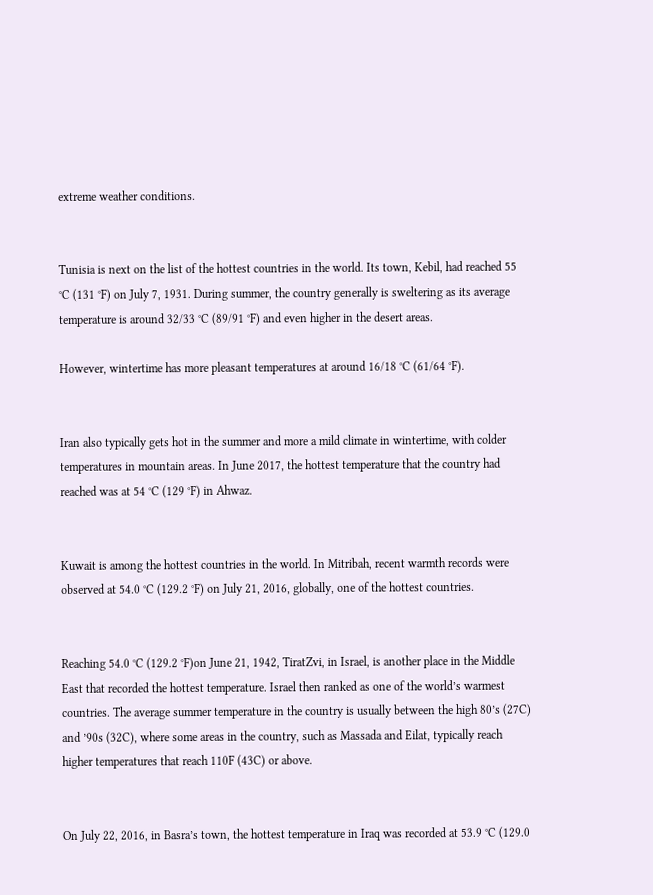extreme weather conditions.


Tunisia is next on the list of the hottest countries in the world. Its town, Kebil, had reached 55 °C (131 °F) on July 7, 1931. During summer, the country generally is sweltering as its average temperature is around 32/33 °C (89/91 °F) and even higher in the desert areas.

However, wintertime has more pleasant temperatures at around 16/18 °C (61/64 °F).


Iran also typically gets hot in the summer and more a mild climate in wintertime, with colder temperatures in mountain areas. In June 2017, the hottest temperature that the country had reached was at 54 °C (129 °F) in Ahwaz.


Kuwait is among the hottest countries in the world. In Mitribah, recent warmth records were observed at 54.0 °C (129.2 °F) on July 21, 2016, globally, one of the hottest countries.


Reaching 54.0 °C (129.2 °F)on June 21, 1942, TiratZvi, in Israel, is another place in the Middle East that recorded the hottest temperature. Israel then ranked as one of the world’s warmest countries. The average summer temperature in the country is usually between the high 80’s (27C) and ’90s (32C), where some areas in the country, such as Massada and Eilat, typically reach higher temperatures that reach 110F (43C) or above.


On July 22, 2016, in Basra’s town, the hottest temperature in Iraq was recorded at 53.9 °C (129.0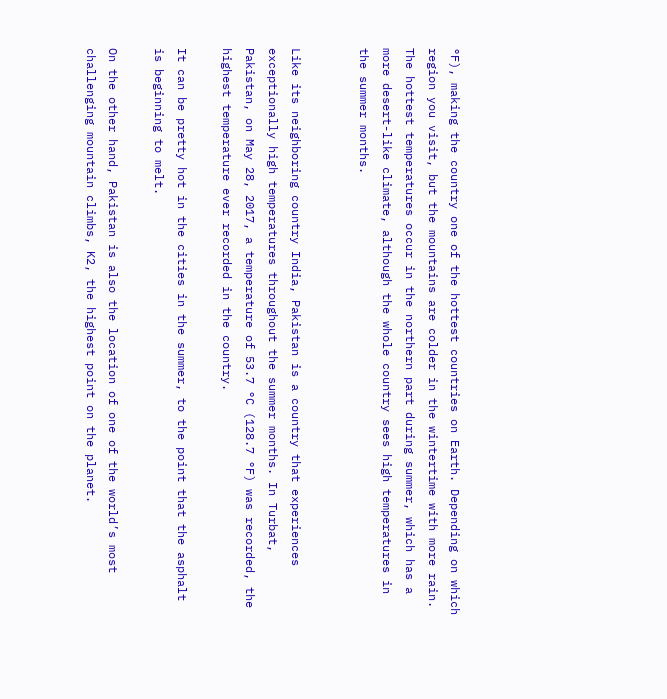°F), making the country one of the hottest countries on Earth. Depending on which region you visit, but the mountains are colder in the wintertime with more rain. The hottest temperatures occur in the northern part during summer, which has a more desert-like climate, although the whole country sees high temperatures in the summer months.


Like its neighboring country India, Pakistan is a country that experiences exceptionally high temperatures throughout the summer months. In Turbat, Pakistan, on May 28, 2017, a temperature of 53.7 °C (128.7 °F) was recorded, the highest temperature ever recorded in the country.

It can be pretty hot in the cities in the summer, to the point that the asphalt is beginning to melt.

On the other hand, Pakistan is also the location of one of the world’s most challenging mountain climbs, K2, the highest point on the planet.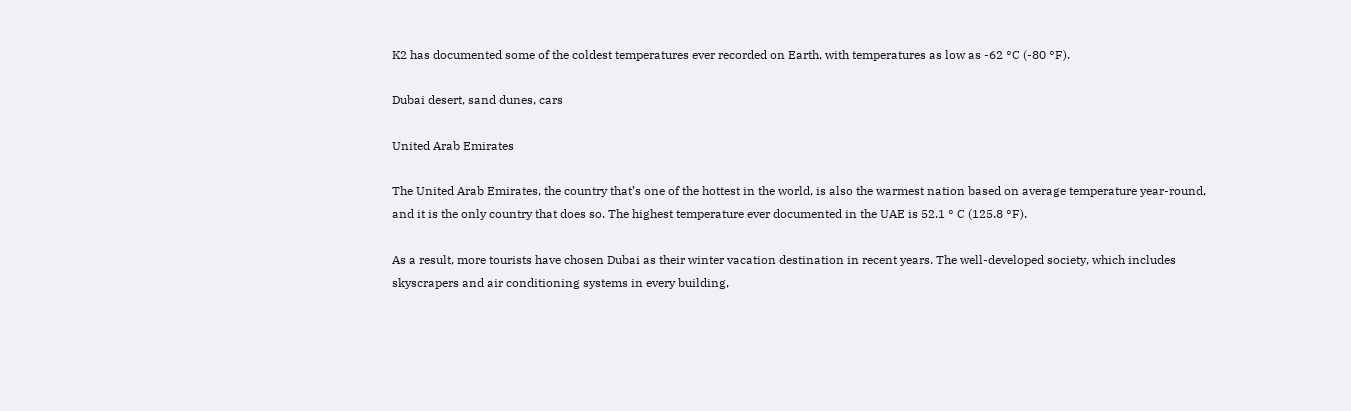K2 has documented some of the coldest temperatures ever recorded on Earth, with temperatures as low as -62 °C (-80 °F).

Dubai desert, sand dunes, cars

United Arab Emirates

The United Arab Emirates, the country that’s one of the hottest in the world, is also the warmest nation based on average temperature year-round, and it is the only country that does so. The highest temperature ever documented in the UAE is 52.1 ° C (125.8 °F).

As a result, more tourists have chosen Dubai as their winter vacation destination in recent years. The well-developed society, which includes skyscrapers and air conditioning systems in every building,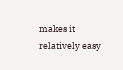makes it relatively easy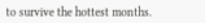to survive the hottest months.